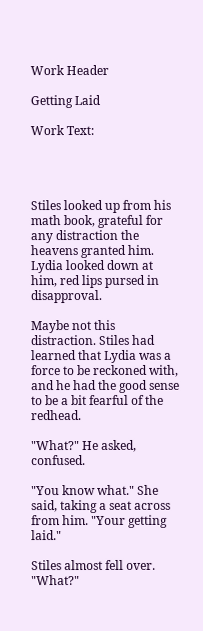Work Header

Getting Laid

Work Text:




Stiles looked up from his math book, grateful for any distraction the heavens granted him. Lydia looked down at him, red lips pursed in disapproval.

Maybe not this distraction. Stiles had learned that Lydia was a force to be reckoned with, and he had the good sense to be a bit fearful of the redhead.

"What?" He asked, confused.

"You know what." She said, taking a seat across from him. "Your getting laid."

Stiles almost fell over. "What?"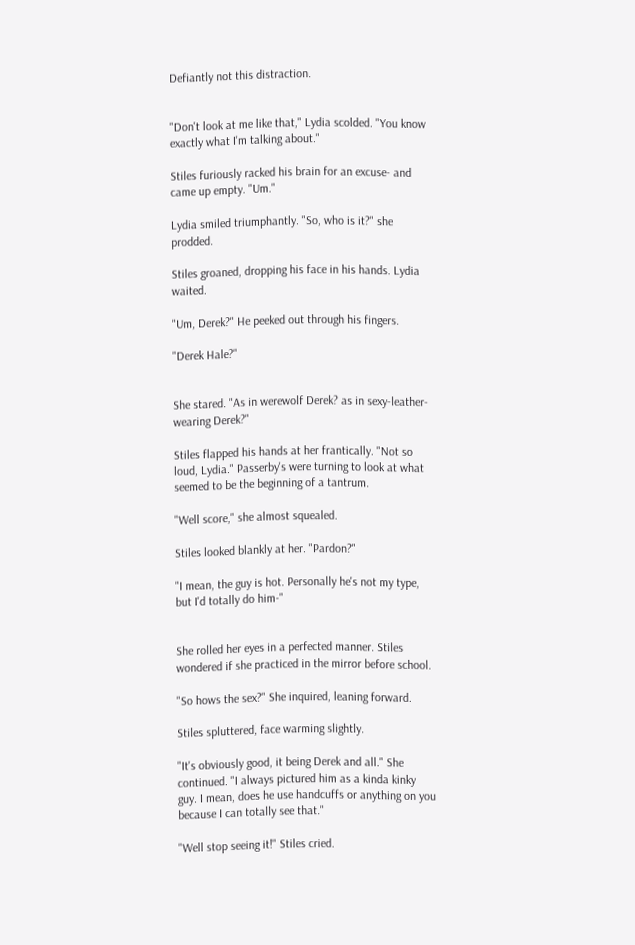Defiantly not this distraction.


"Don't look at me like that," Lydia scolded. "You know exactly what I'm talking about."

Stiles furiously racked his brain for an excuse- and came up empty. "Um."

Lydia smiled triumphantly. "So, who is it?" she prodded.

Stiles groaned, dropping his face in his hands. Lydia waited.

"Um, Derek?" He peeked out through his fingers.

"Derek Hale?"


She stared. "As in werewolf Derek? as in sexy-leather-wearing Derek?"

Stiles flapped his hands at her frantically. "Not so loud, Lydia." Passerby's were turning to look at what seemed to be the beginning of a tantrum.

"Well score," she almost squealed.

Stiles looked blankly at her. "Pardon?"

"I mean, the guy is hot. Personally he's not my type, but I'd totally do him-"


She rolled her eyes in a perfected manner. Stiles wondered if she practiced in the mirror before school.

"So hows the sex?" She inquired, leaning forward.

Stiles spluttered, face warming slightly.

"It's obviously good, it being Derek and all." She continued. "I always pictured him as a kinda kinky guy. I mean, does he use handcuffs or anything on you because I can totally see that."

"Well stop seeing it!" Stiles cried.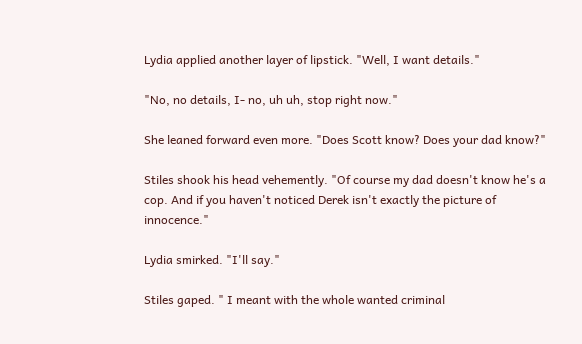Lydia applied another layer of lipstick. "Well, I want details."

"No, no details, I- no, uh uh, stop right now."

She leaned forward even more. "Does Scott know? Does your dad know?"

Stiles shook his head vehemently. "Of course my dad doesn't know he's a cop. And if you haven't noticed Derek isn't exactly the picture of innocence."

Lydia smirked. "I'll say."

Stiles gaped. " I meant with the whole wanted criminal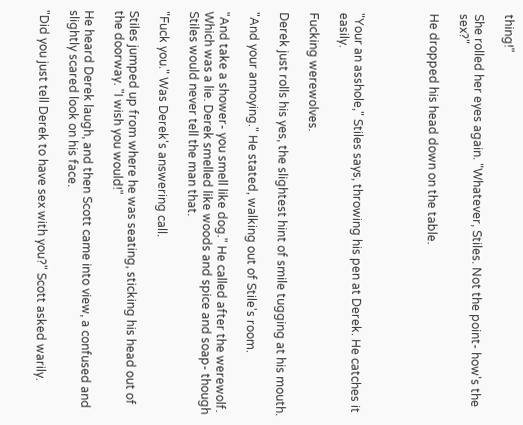thing!"

She rolled her eyes again. "Whatever, Stiles. Not the point- how's the sex?"

He dropped his head down on the table.




"Your an asshole," Stiles says, throwing his pen at Derek. He catches it easily.

Fucking werewolves.

Derek just rolls his yes, the slightest hint of smile tugging at his mouth.

"And your annoying." He stated, walking out of Stile's room.

"And take a shower- you smell like dog." He called after the werewolf. Which was a lie. Derek smelled like woods and spice and soap- though Stiles would never tell the man that.

"Fuck you." Was Derek's answering call.

Stiles jumped up from where he was seating, sticking his head out of the doorway. "I wish you would!"

He heard Derek laugh, and then Scott came into view, a confused and slightly scared look on his face.

"Did you just tell Derek to have sex with you?" Scott asked warily.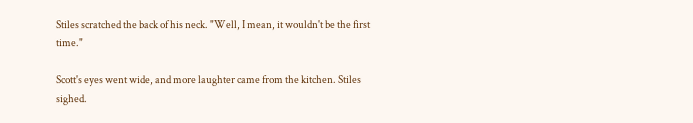Stiles scratched the back of his neck. "Well, I mean, it wouldn't be the first time."

Scott's eyes went wide, and more laughter came from the kitchen. Stiles sighed.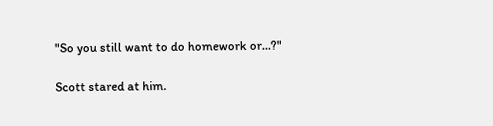"So you still want to do homework or...?"

Scott stared at him.